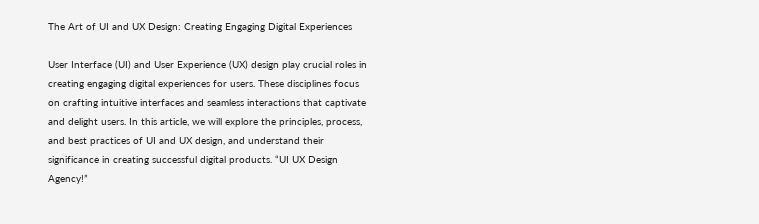The Art of UI and UX Design: Creating Engaging Digital Experiences

User Interface (UI) and User Experience (UX) design play crucial roles in creating engaging digital experiences for users. These disciplines focus on crafting intuitive interfaces and seamless interactions that captivate and delight users. In this article, we will explore the principles, process, and best practices of UI and UX design, and understand their significance in creating successful digital products. “UI UX Design Agency!”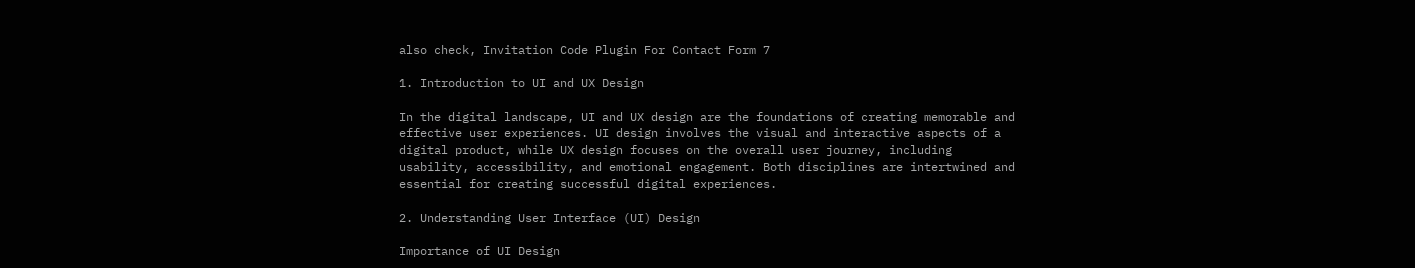also check, Invitation Code Plugin For Contact Form 7

1. Introduction to UI and UX Design

In the digital landscape, UI and UX design are the foundations of creating memorable and effective user experiences. UI design involves the visual and interactive aspects of a digital product, while UX design focuses on the overall user journey, including usability, accessibility, and emotional engagement. Both disciplines are intertwined and essential for creating successful digital experiences.

2. Understanding User Interface (UI) Design

Importance of UI Design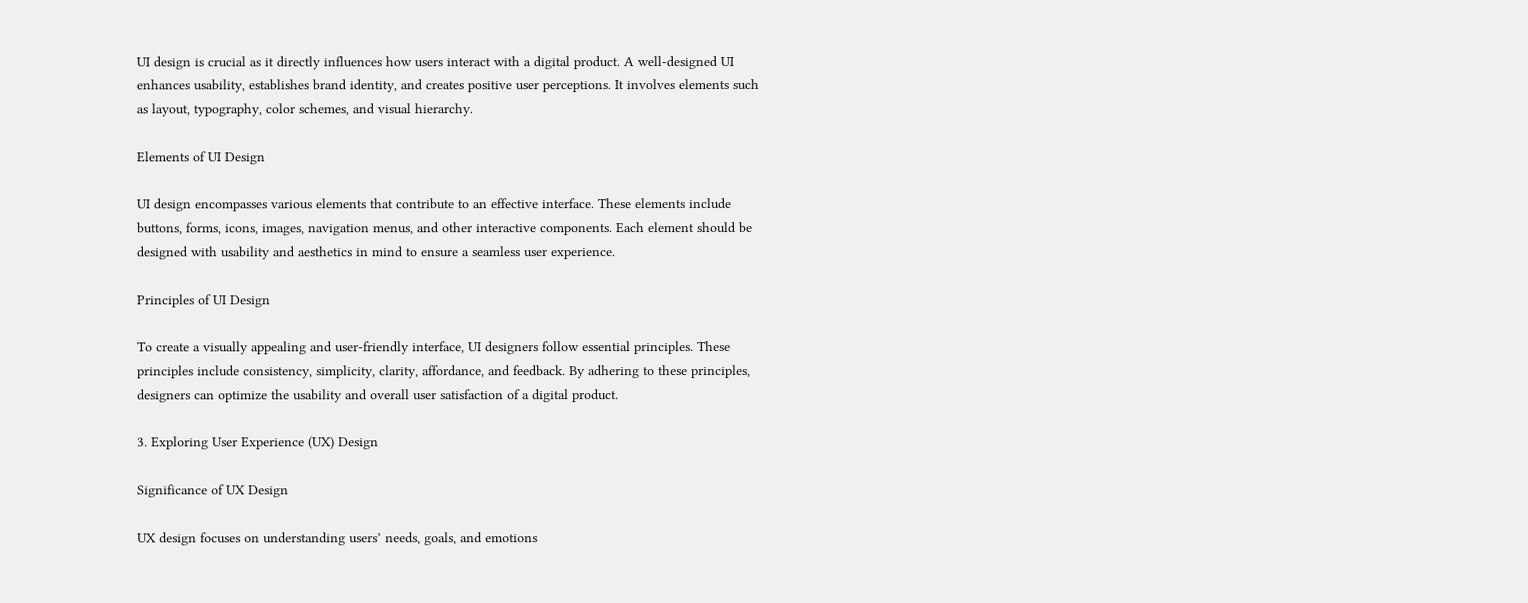UI design is crucial as it directly influences how users interact with a digital product. A well-designed UI enhances usability, establishes brand identity, and creates positive user perceptions. It involves elements such as layout, typography, color schemes, and visual hierarchy.

Elements of UI Design

UI design encompasses various elements that contribute to an effective interface. These elements include buttons, forms, icons, images, navigation menus, and other interactive components. Each element should be designed with usability and aesthetics in mind to ensure a seamless user experience.

Principles of UI Design

To create a visually appealing and user-friendly interface, UI designers follow essential principles. These principles include consistency, simplicity, clarity, affordance, and feedback. By adhering to these principles, designers can optimize the usability and overall user satisfaction of a digital product.

3. Exploring User Experience (UX) Design

Significance of UX Design

UX design focuses on understanding users’ needs, goals, and emotions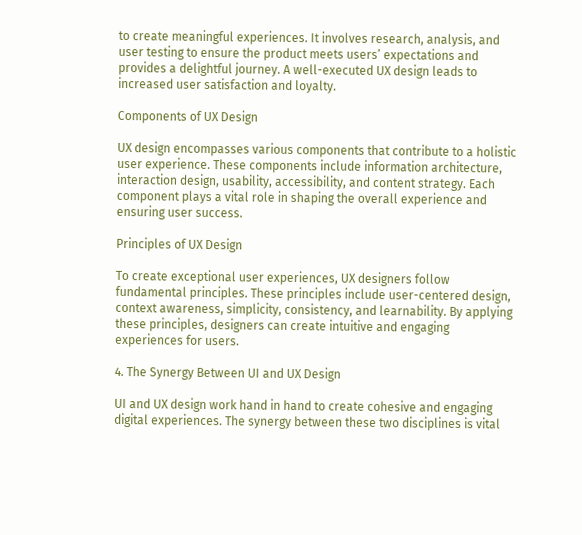to create meaningful experiences. It involves research, analysis, and user testing to ensure the product meets users’ expectations and provides a delightful journey. A well-executed UX design leads to increased user satisfaction and loyalty.

Components of UX Design

UX design encompasses various components that contribute to a holistic user experience. These components include information architecture, interaction design, usability, accessibility, and content strategy. Each component plays a vital role in shaping the overall experience and ensuring user success.

Principles of UX Design

To create exceptional user experiences, UX designers follow fundamental principles. These principles include user-centered design, context awareness, simplicity, consistency, and learnability. By applying these principles, designers can create intuitive and engaging experiences for users.

4. The Synergy Between UI and UX Design

UI and UX design work hand in hand to create cohesive and engaging digital experiences. The synergy between these two disciplines is vital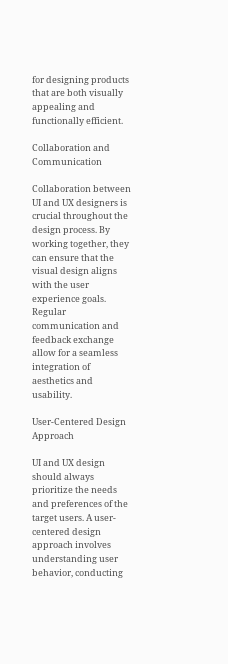for designing products that are both visually appealing and functionally efficient.

Collaboration and Communication

Collaboration between UI and UX designers is crucial throughout the design process. By working together, they can ensure that the visual design aligns with the user experience goals. Regular communication and feedback exchange allow for a seamless integration of aesthetics and usability.

User-Centered Design Approach

UI and UX design should always prioritize the needs and preferences of the target users. A user-centered design approach involves understanding user behavior, conducting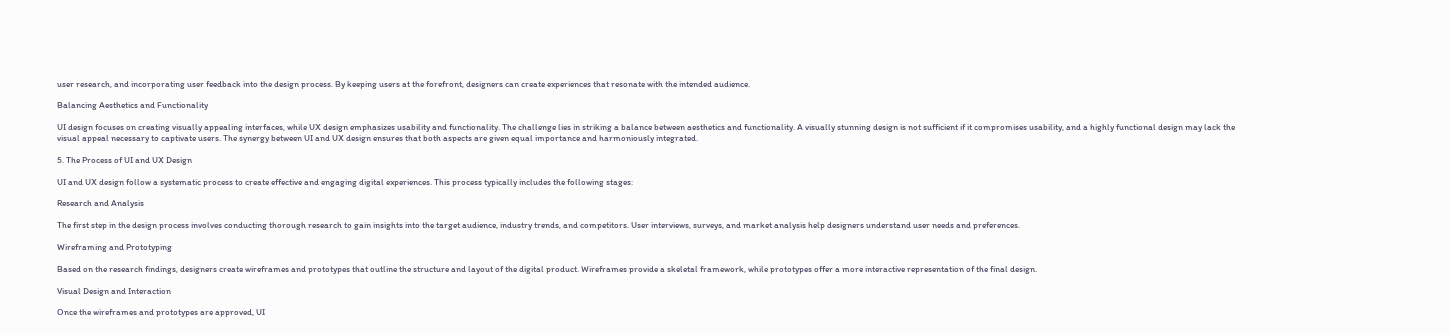user research, and incorporating user feedback into the design process. By keeping users at the forefront, designers can create experiences that resonate with the intended audience.

Balancing Aesthetics and Functionality

UI design focuses on creating visually appealing interfaces, while UX design emphasizes usability and functionality. The challenge lies in striking a balance between aesthetics and functionality. A visually stunning design is not sufficient if it compromises usability, and a highly functional design may lack the visual appeal necessary to captivate users. The synergy between UI and UX design ensures that both aspects are given equal importance and harmoniously integrated.

5. The Process of UI and UX Design

UI and UX design follow a systematic process to create effective and engaging digital experiences. This process typically includes the following stages:

Research and Analysis

The first step in the design process involves conducting thorough research to gain insights into the target audience, industry trends, and competitors. User interviews, surveys, and market analysis help designers understand user needs and preferences.

Wireframing and Prototyping

Based on the research findings, designers create wireframes and prototypes that outline the structure and layout of the digital product. Wireframes provide a skeletal framework, while prototypes offer a more interactive representation of the final design.

Visual Design and Interaction

Once the wireframes and prototypes are approved, UI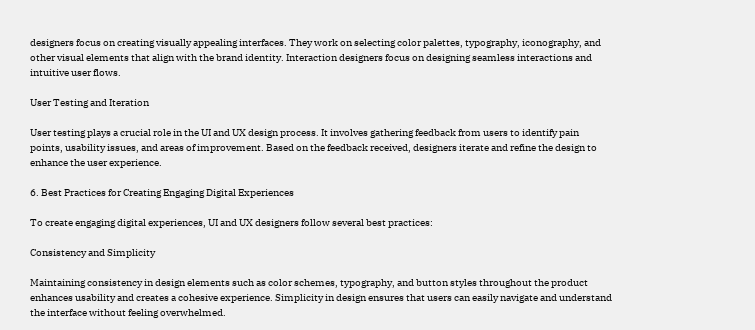designers focus on creating visually appealing interfaces. They work on selecting color palettes, typography, iconography, and other visual elements that align with the brand identity. Interaction designers focus on designing seamless interactions and intuitive user flows.

User Testing and Iteration

User testing plays a crucial role in the UI and UX design process. It involves gathering feedback from users to identify pain points, usability issues, and areas of improvement. Based on the feedback received, designers iterate and refine the design to enhance the user experience.

6. Best Practices for Creating Engaging Digital Experiences

To create engaging digital experiences, UI and UX designers follow several best practices:

Consistency and Simplicity

Maintaining consistency in design elements such as color schemes, typography, and button styles throughout the product enhances usability and creates a cohesive experience. Simplicity in design ensures that users can easily navigate and understand the interface without feeling overwhelmed.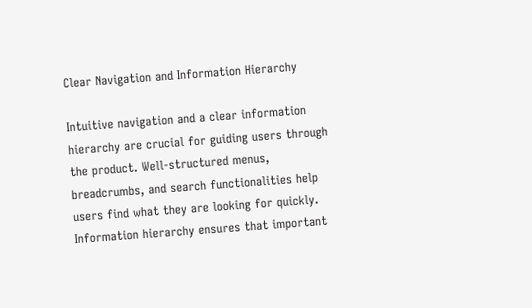Clear Navigation and Information Hierarchy

Intuitive navigation and a clear information hierarchy are crucial for guiding users through the product. Well-structured menus, breadcrumbs, and search functionalities help users find what they are looking for quickly. Information hierarchy ensures that important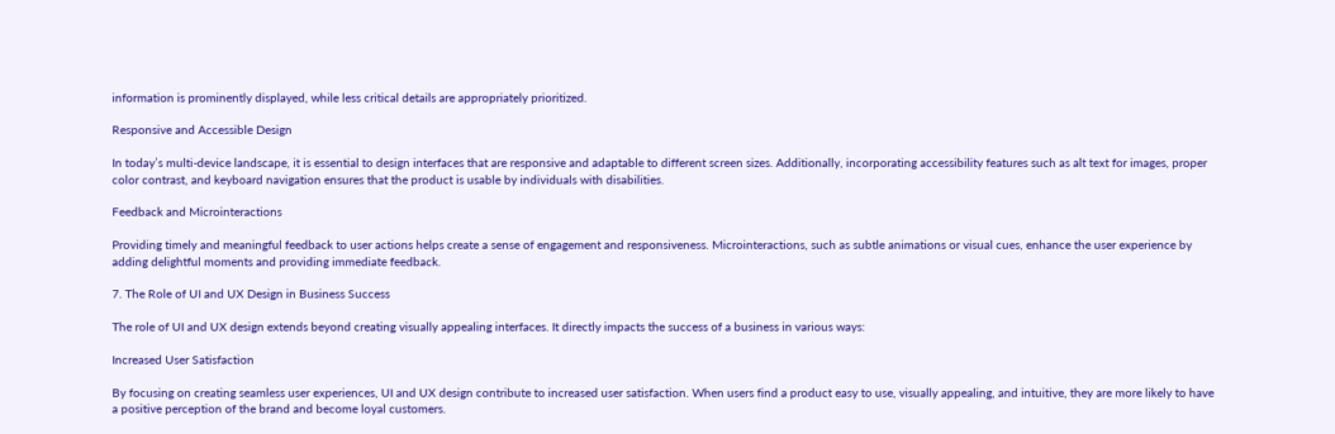information is prominently displayed, while less critical details are appropriately prioritized.

Responsive and Accessible Design

In today’s multi-device landscape, it is essential to design interfaces that are responsive and adaptable to different screen sizes. Additionally, incorporating accessibility features such as alt text for images, proper color contrast, and keyboard navigation ensures that the product is usable by individuals with disabilities.

Feedback and Microinteractions

Providing timely and meaningful feedback to user actions helps create a sense of engagement and responsiveness. Microinteractions, such as subtle animations or visual cues, enhance the user experience by adding delightful moments and providing immediate feedback.

7. The Role of UI and UX Design in Business Success

The role of UI and UX design extends beyond creating visually appealing interfaces. It directly impacts the success of a business in various ways:

Increased User Satisfaction

By focusing on creating seamless user experiences, UI and UX design contribute to increased user satisfaction. When users find a product easy to use, visually appealing, and intuitive, they are more likely to have a positive perception of the brand and become loyal customers.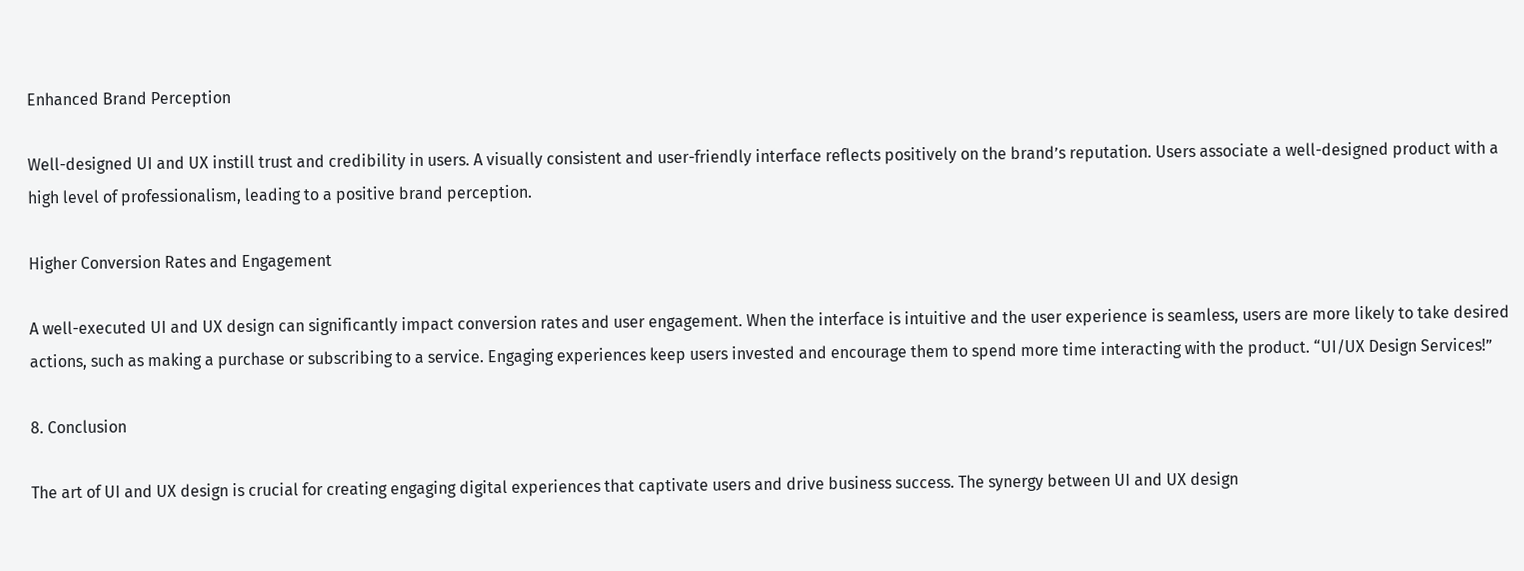Enhanced Brand Perception

Well-designed UI and UX instill trust and credibility in users. A visually consistent and user-friendly interface reflects positively on the brand’s reputation. Users associate a well-designed product with a high level of professionalism, leading to a positive brand perception.

Higher Conversion Rates and Engagement

A well-executed UI and UX design can significantly impact conversion rates and user engagement. When the interface is intuitive and the user experience is seamless, users are more likely to take desired actions, such as making a purchase or subscribing to a service. Engaging experiences keep users invested and encourage them to spend more time interacting with the product. “UI/UX Design Services!”

8. Conclusion

The art of UI and UX design is crucial for creating engaging digital experiences that captivate users and drive business success. The synergy between UI and UX design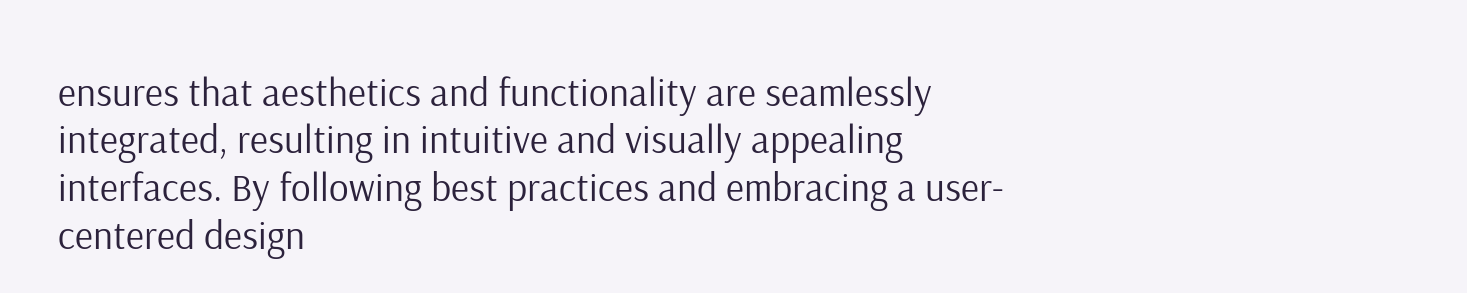ensures that aesthetics and functionality are seamlessly integrated, resulting in intuitive and visually appealing interfaces. By following best practices and embracing a user-centered design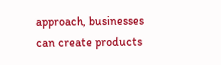approach, businesses can create products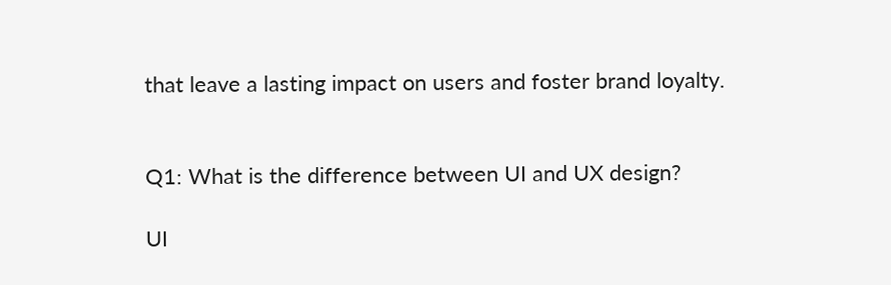that leave a lasting impact on users and foster brand loyalty.


Q1: What is the difference between UI and UX design?

UI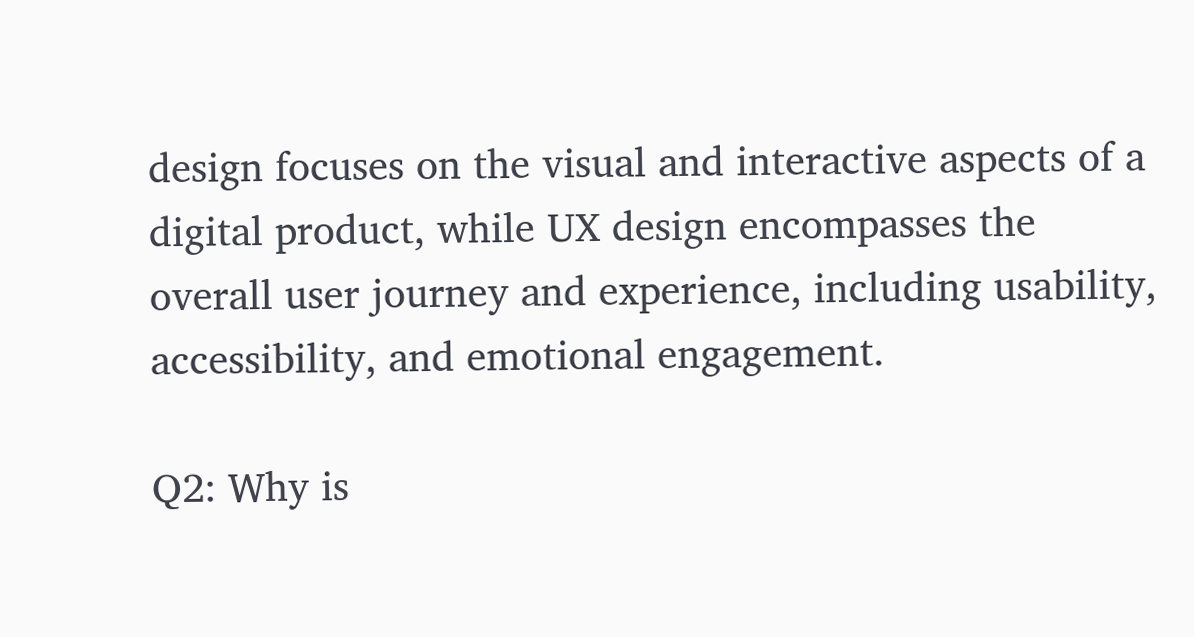design focuses on the visual and interactive aspects of a digital product, while UX design encompasses the overall user journey and experience, including usability, accessibility, and emotional engagement.

Q2: Why is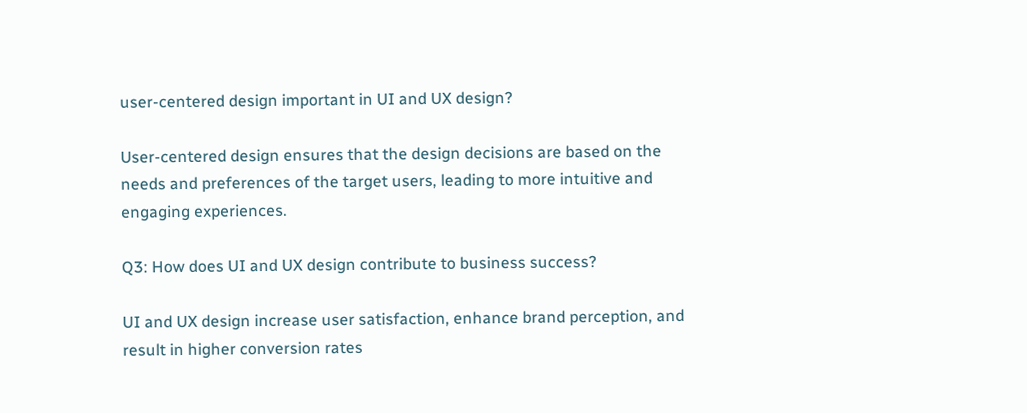user-centered design important in UI and UX design?

User-centered design ensures that the design decisions are based on the needs and preferences of the target users, leading to more intuitive and engaging experiences.

Q3: How does UI and UX design contribute to business success?

UI and UX design increase user satisfaction, enhance brand perception, and result in higher conversion rates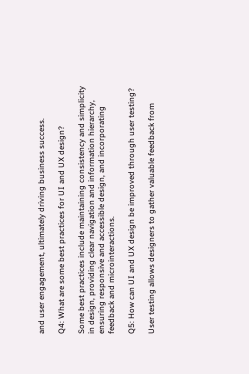and user engagement, ultimately driving business success.

Q4: What are some best practices for UI and UX design?

Some best practices include maintaining consistency and simplicity in design, providing clear navigation and information hierarchy, ensuring responsive and accessible design, and incorporating feedback and microinteractions.

Q5: How can UI and UX design be improved through user testing?

User testing allows designers to gather valuable feedback from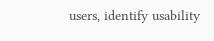users, identify usability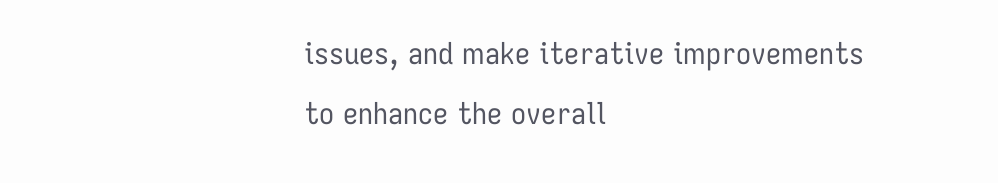issues, and make iterative improvements to enhance the overall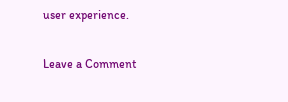user experience.

Leave a Comment